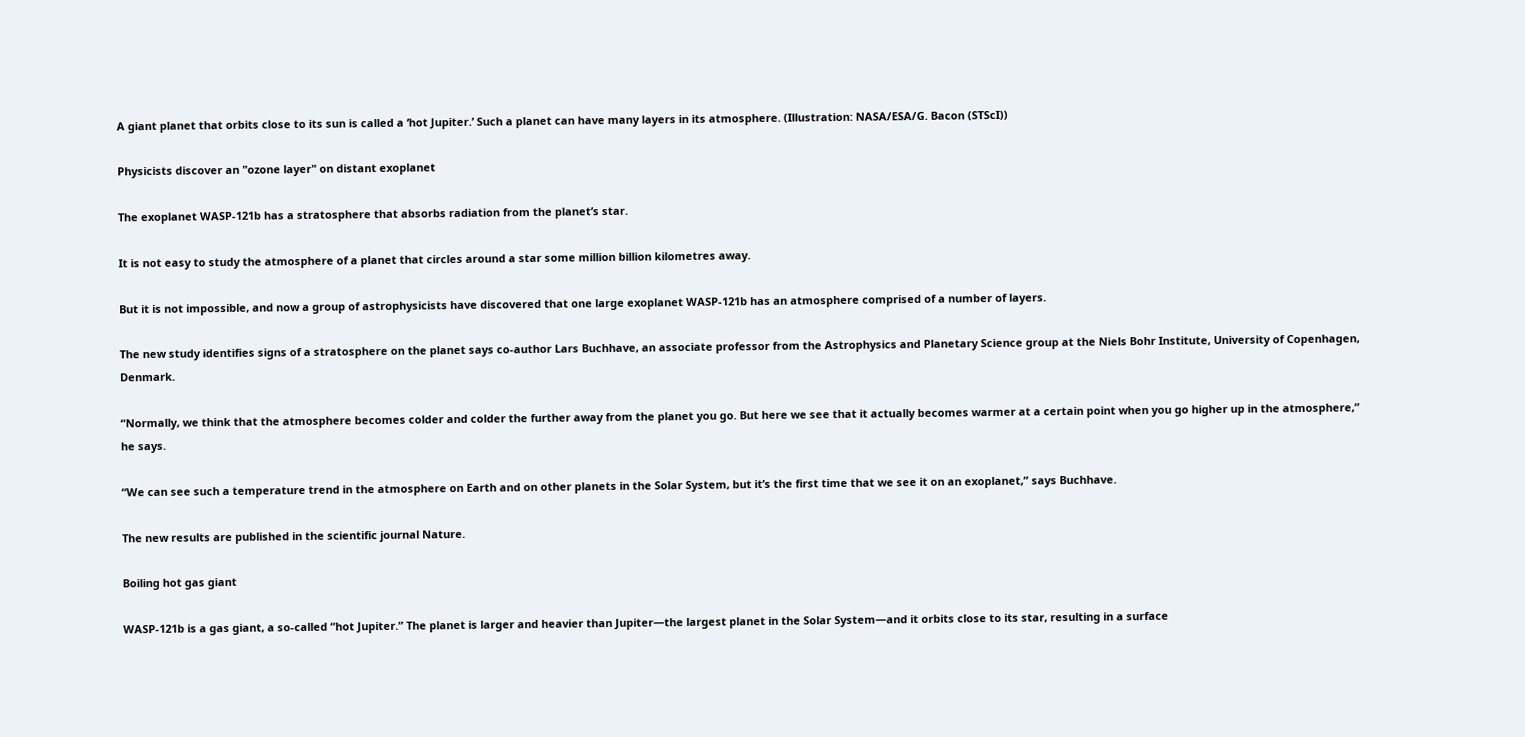A giant planet that orbits close to its sun is called a ‘hot Jupiter.’ Such a planet can have many layers in its atmosphere. (Illustration: NASA/ESA/G. Bacon (STScI))

Physicists discover an "ozone layer" on distant exoplanet

The exoplanet WASP-121b has a stratosphere that absorbs radiation from the planet’s star.

It is not easy to study the atmosphere of a planet that circles around a star some million billion kilometres away.

But it is not impossible, and now a group of astrophysicists have discovered that one large exoplanet WASP-121b has an atmosphere comprised of a number of layers.

The new study identifies signs of a stratosphere on the planet says co-author Lars Buchhave, an associate professor from the Astrophysics and Planetary Science group at the Niels Bohr Institute, University of Copenhagen, Denmark.

“Normally, we think that the atmosphere becomes colder and colder the further away from the planet you go. But here we see that it actually becomes warmer at a certain point when you go higher up in the atmosphere,” he says.

“We can see such a temperature trend in the atmosphere on Earth and on other planets in the Solar System, but it’s the first time that we see it on an exoplanet,” says Buchhave.

The new results are published in the scientific journal Nature.

Boiling hot gas giant

WASP-121b is a gas giant, a so-called “hot Jupiter.” The planet is larger and heavier than Jupiter—the largest planet in the Solar System—and it orbits close to its star, resulting in a surface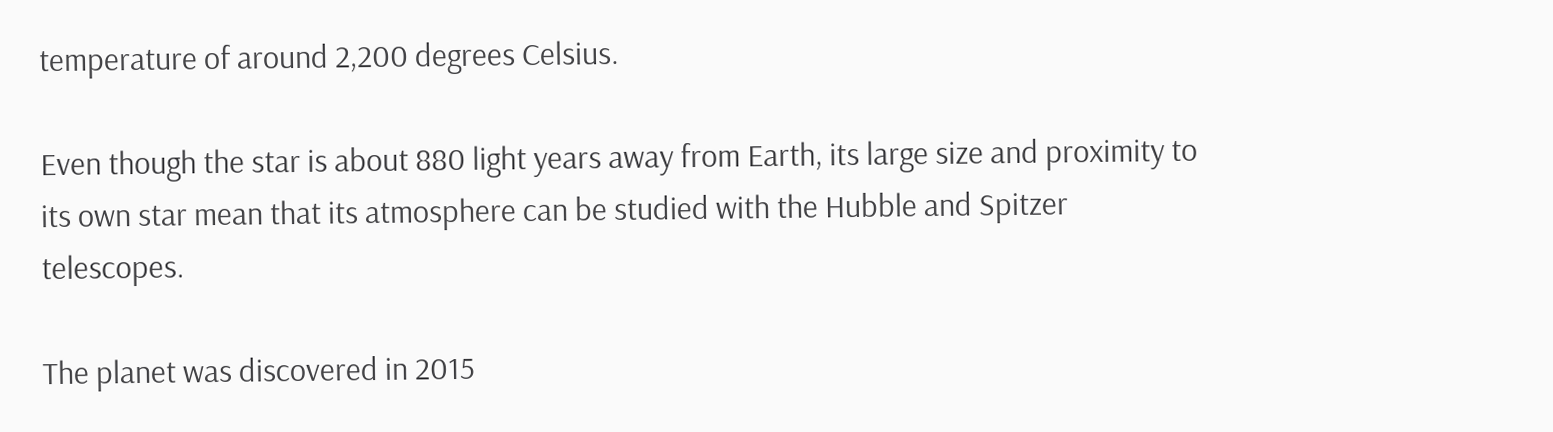temperature of around 2,200 degrees Celsius.

Even though the star is about 880 light years away from Earth, its large size and proximity to its own star mean that its atmosphere can be studied with the Hubble and Spitzer telescopes.

The planet was discovered in 2015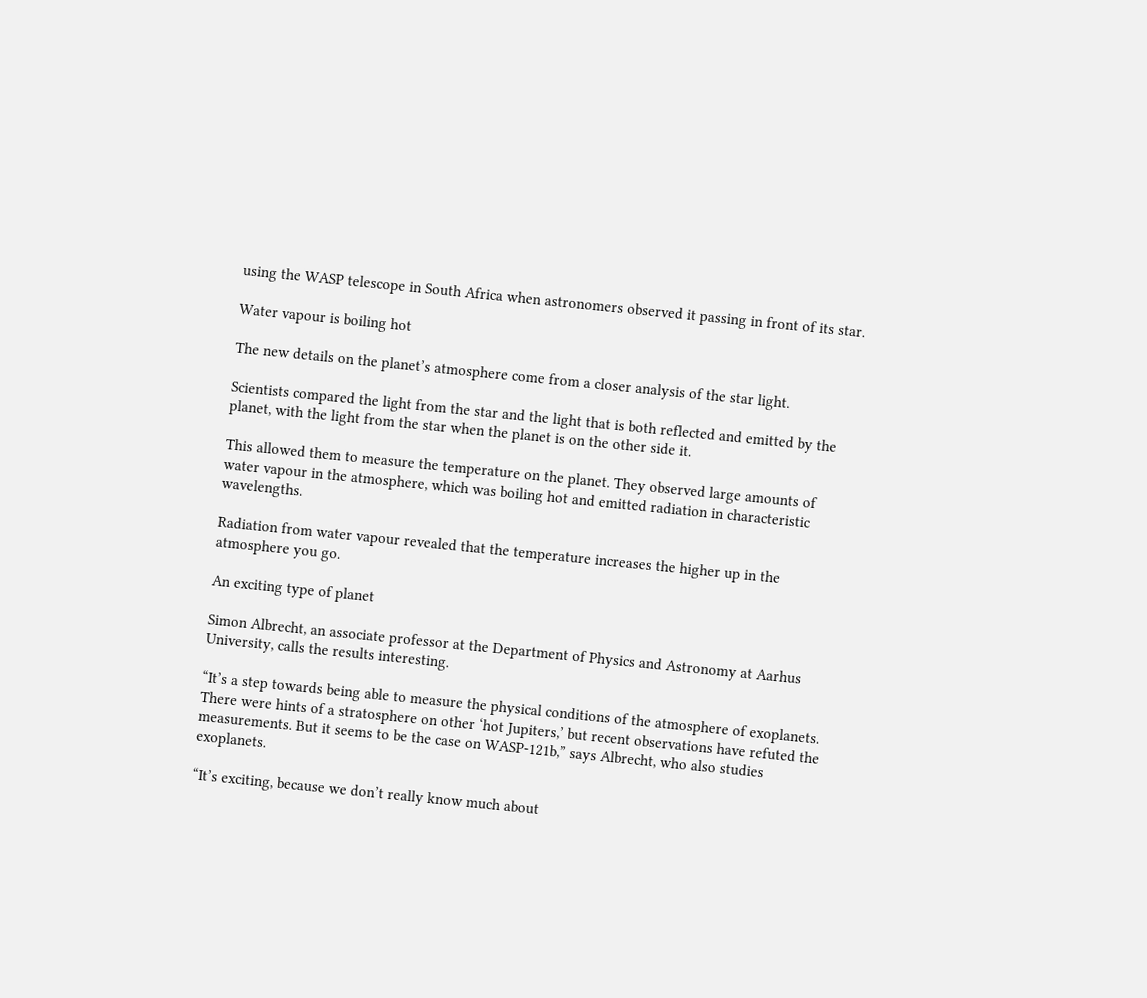using the WASP telescope in South Africa when astronomers observed it passing in front of its star.

Water vapour is boiling hot

The new details on the planet’s atmosphere come from a closer analysis of the star light.

Scientists compared the light from the star and the light that is both reflected and emitted by the planet, with the light from the star when the planet is on the other side it.

This allowed them to measure the temperature on the planet. They observed large amounts of water vapour in the atmosphere, which was boiling hot and emitted radiation in characteristic wavelengths.

Radiation from water vapour revealed that the temperature increases the higher up in the atmosphere you go.

An exciting type of planet

Simon Albrecht, an associate professor at the Department of Physics and Astronomy at Aarhus University, calls the results interesting.

“It’s a step towards being able to measure the physical conditions of the atmosphere of exoplanets. There were hints of a stratosphere on other ‘hot Jupiters,’ but recent observations have refuted the measurements. But it seems to be the case on WASP-121b,” says Albrecht, who also studies exoplanets.

“It’s exciting, because we don’t really know much about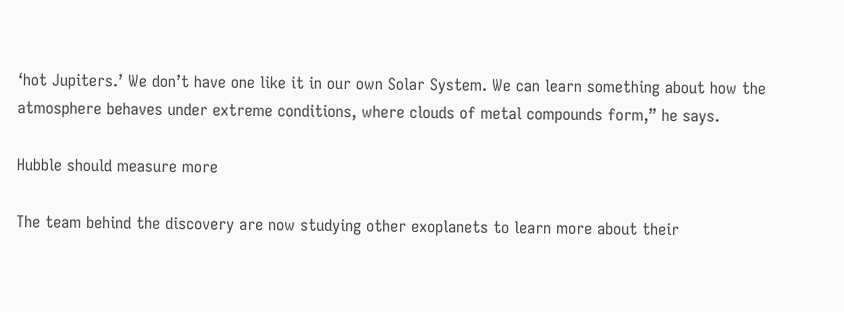‘hot Jupiters.’ We don’t have one like it in our own Solar System. We can learn something about how the atmosphere behaves under extreme conditions, where clouds of metal compounds form,” he says.

Hubble should measure more

The team behind the discovery are now studying other exoplanets to learn more about their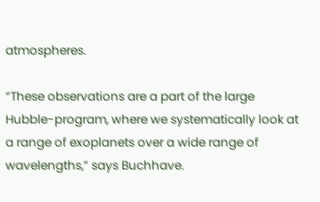atmospheres.

“These observations are a part of the large Hubble-program, where we systematically look at a range of exoplanets over a wide range of wavelengths,” says Buchhave.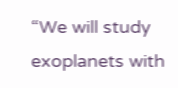“We will study exoplanets with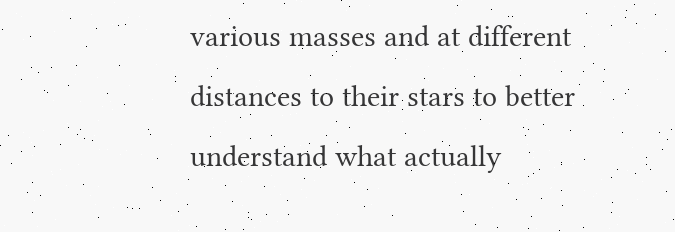various masses and at different distances to their stars to better understand what actually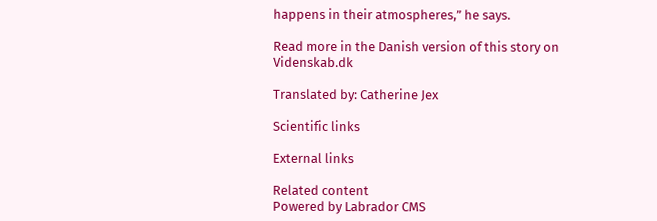happens in their atmospheres,” he says.

Read more in the Danish version of this story on Videnskab.dk

Translated by: Catherine Jex

Scientific links

External links

Related content
Powered by Labrador CMS